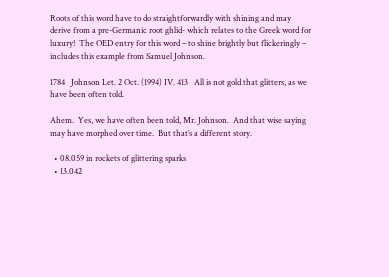Roots of this word have to do straightforwardly with shining and may derive from a pre-Germanic root ghlid- which relates to the Greek word for luxury!  The OED entry for this word – to shine brightly but flickeringly – includes this example from Samuel Johnson.

1784   Johnson Let. 2 Oct. (1994) IV. 413   All is not gold that glitters, as we have been often told.

Ahem.  Yes, we have often been told, Mr. Johnson.  And that wise saying may have morphed over time.  But that’s a different story.

  • 08.059 in rockets of glittering sparks
  • 13.042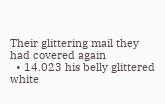Their glittering mail they had covered again
  • 14.023 his belly glittered white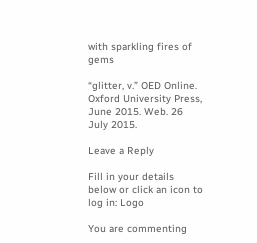with sparkling fires of gems

“glitter, v.” OED Online. Oxford University Press, June 2015. Web. 26 July 2015.

Leave a Reply

Fill in your details below or click an icon to log in: Logo

You are commenting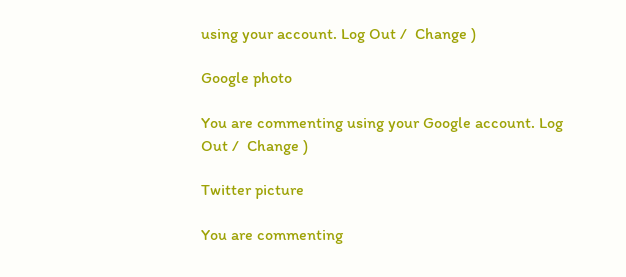using your account. Log Out /  Change )

Google photo

You are commenting using your Google account. Log Out /  Change )

Twitter picture

You are commenting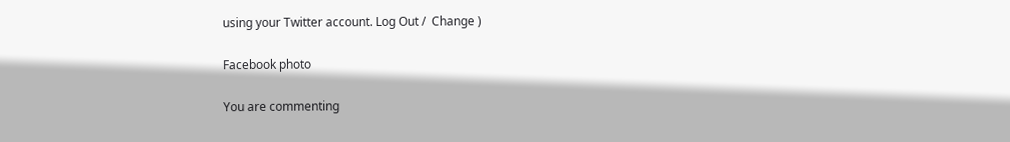using your Twitter account. Log Out /  Change )

Facebook photo

You are commenting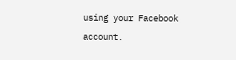using your Facebook account.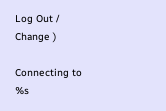Log Out /  Change )

Connecting to %s